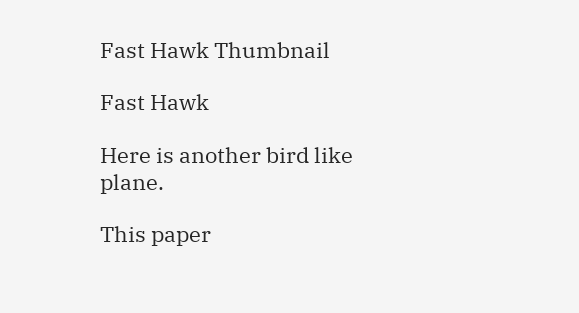Fast Hawk Thumbnail

Fast Hawk

Here is another bird like plane.

This paper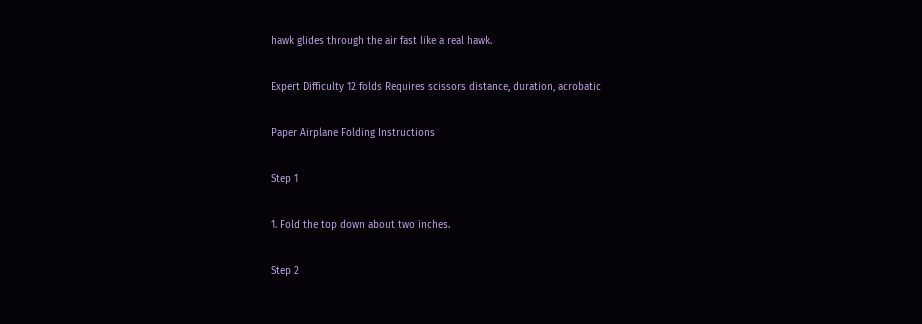hawk glides through the air fast like a real hawk.

Expert Difficulty 12 folds Requires scissors distance, duration, acrobatic

Paper Airplane Folding Instructions

Step 1

1. Fold the top down about two inches.

Step 2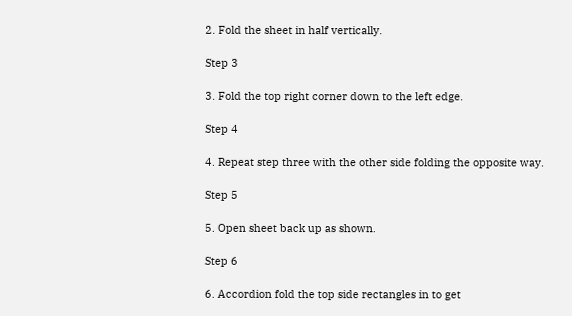2. Fold the sheet in half vertically.

Step 3

3. Fold the top right corner down to the left edge.

Step 4

4. Repeat step three with the other side folding the opposite way.

Step 5

5. Open sheet back up as shown.

Step 6

6. Accordion fold the top side rectangles in to get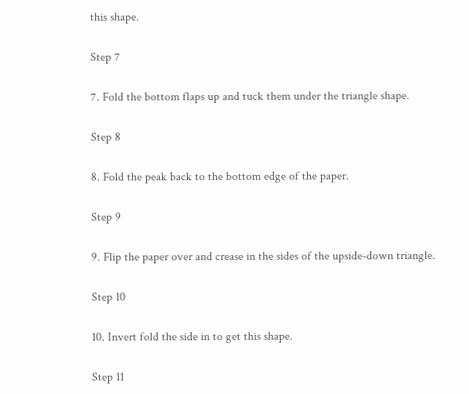this shape.

Step 7

7. Fold the bottom flaps up and tuck them under the triangle shape.

Step 8

8. Fold the peak back to the bottom edge of the paper.

Step 9

9. Flip the paper over and crease in the sides of the upside-down triangle.

Step 10

10. Invert fold the side in to get this shape.

Step 11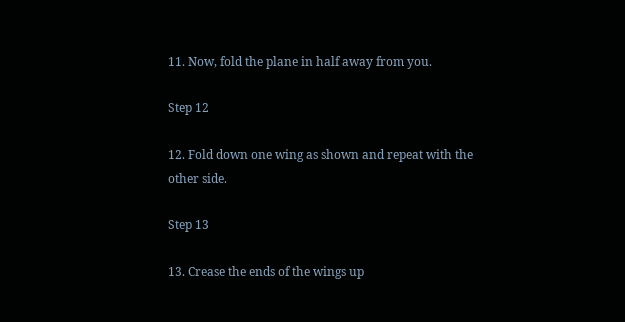11. Now, fold the plane in half away from you.

Step 12

12. Fold down one wing as shown and repeat with the other side.

Step 13

13. Crease the ends of the wings up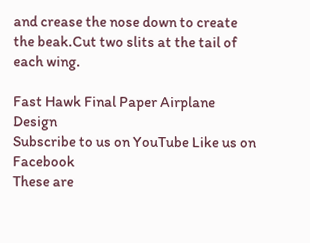and crease the nose down to create the beak.Cut two slits at the tail of each wing.

Fast Hawk Final Paper Airplane Design
Subscribe to us on YouTube Like us on Facebook
These are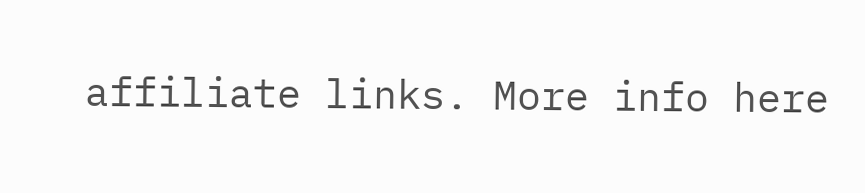affiliate links. More info here